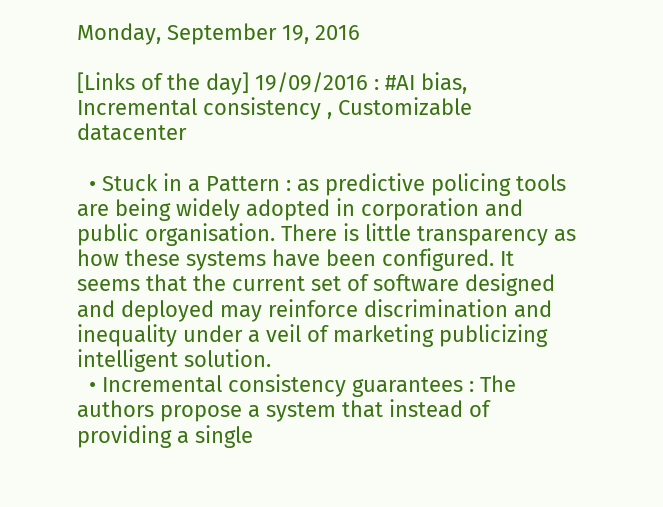Monday, September 19, 2016

[Links of the day] 19/09/2016 : #AI bias, Incremental consistency , Customizable datacenter

  • Stuck in a Pattern : as predictive policing tools are being widely adopted in corporation and public organisation. There is little transparency as how these systems have been configured. It seems that the current set of software designed and deployed may reinforce discrimination and inequality under a veil of marketing publicizing intelligent solution.
  • Incremental consistency guarantees : The authors propose a system that instead of providing a single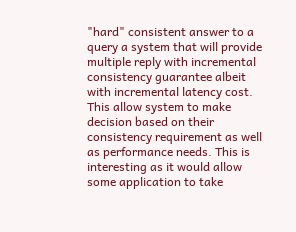"hard" consistent answer to a query a system that will provide multiple reply with incremental consistency guarantee albeit with incremental latency cost. This allow system to make decision based on their consistency requirement as well as performance needs. This is interesting as it would allow some application to take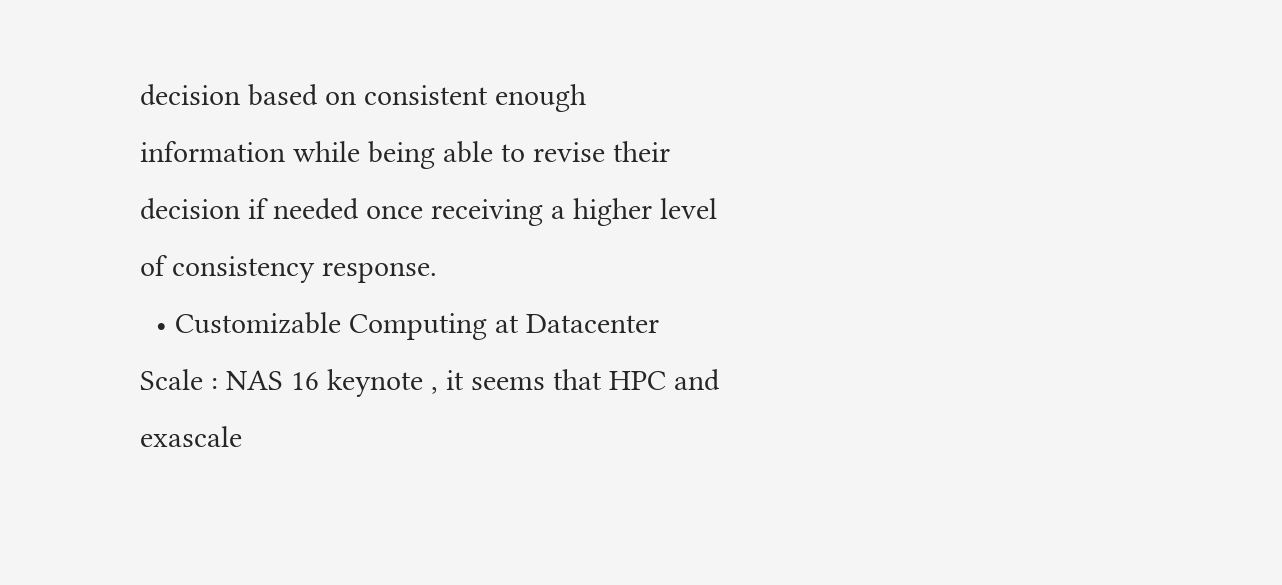decision based on consistent enough information while being able to revise their decision if needed once receiving a higher level of consistency response.
  • Customizable Computing at Datacenter Scale : NAS 16 keynote , it seems that HPC and exascale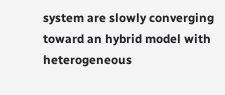system are slowly converging toward an hybrid model with heterogeneous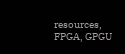resources, FPGA, GPGU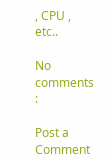, CPU , etc..

No comments :

Post a Comment